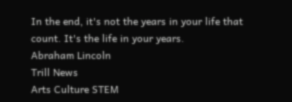In the end, it's not the years in your life that count. It's the life in your years.
Abraham Lincoln
Trill News
Arts Culture STEM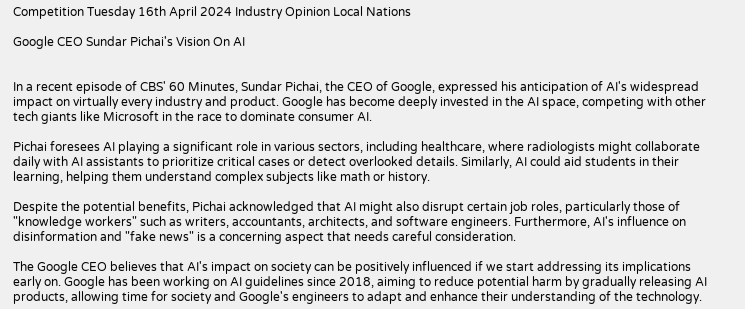Competition Tuesday 16th April 2024 Industry Opinion Local Nations

Google CEO Sundar Pichai's Vision On AI


In a recent episode of CBS' 60 Minutes, Sundar Pichai, the CEO of Google, expressed his anticipation of AI's widespread impact on virtually every industry and product. Google has become deeply invested in the AI space, competing with other tech giants like Microsoft in the race to dominate consumer AI.

Pichai foresees AI playing a significant role in various sectors, including healthcare, where radiologists might collaborate daily with AI assistants to prioritize critical cases or detect overlooked details. Similarly, AI could aid students in their learning, helping them understand complex subjects like math or history.

Despite the potential benefits, Pichai acknowledged that AI might also disrupt certain job roles, particularly those of "knowledge workers" such as writers, accountants, architects, and software engineers. Furthermore, AI's influence on disinformation and "fake news" is a concerning aspect that needs careful consideration.

The Google CEO believes that AI's impact on society can be positively influenced if we start addressing its implications early on. Google has been working on AI guidelines since 2018, aiming to reduce potential harm by gradually releasing AI products, allowing time for society and Google's engineers to adapt and enhance their understanding of the technology.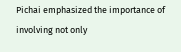Pichai emphasized the importance of involving not only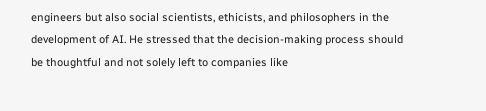engineers but also social scientists, ethicists, and philosophers in the development of AI. He stressed that the decision-making process should be thoughtful and not solely left to companies like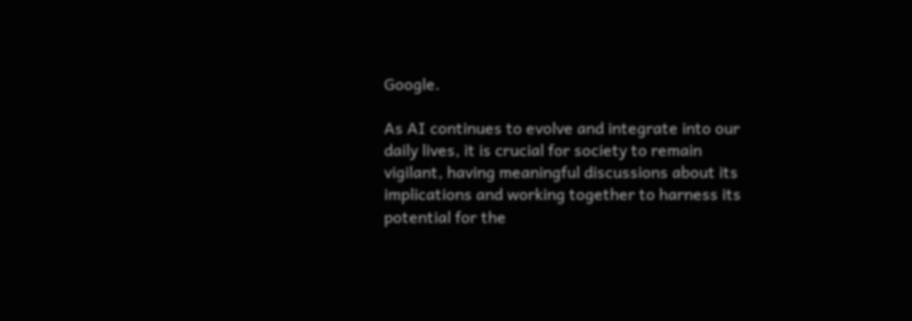Google.

As AI continues to evolve and integrate into our daily lives, it is crucial for society to remain vigilant, having meaningful discussions about its implications and working together to harness its potential for the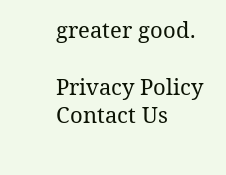greater good.

Privacy Policy Contact Us